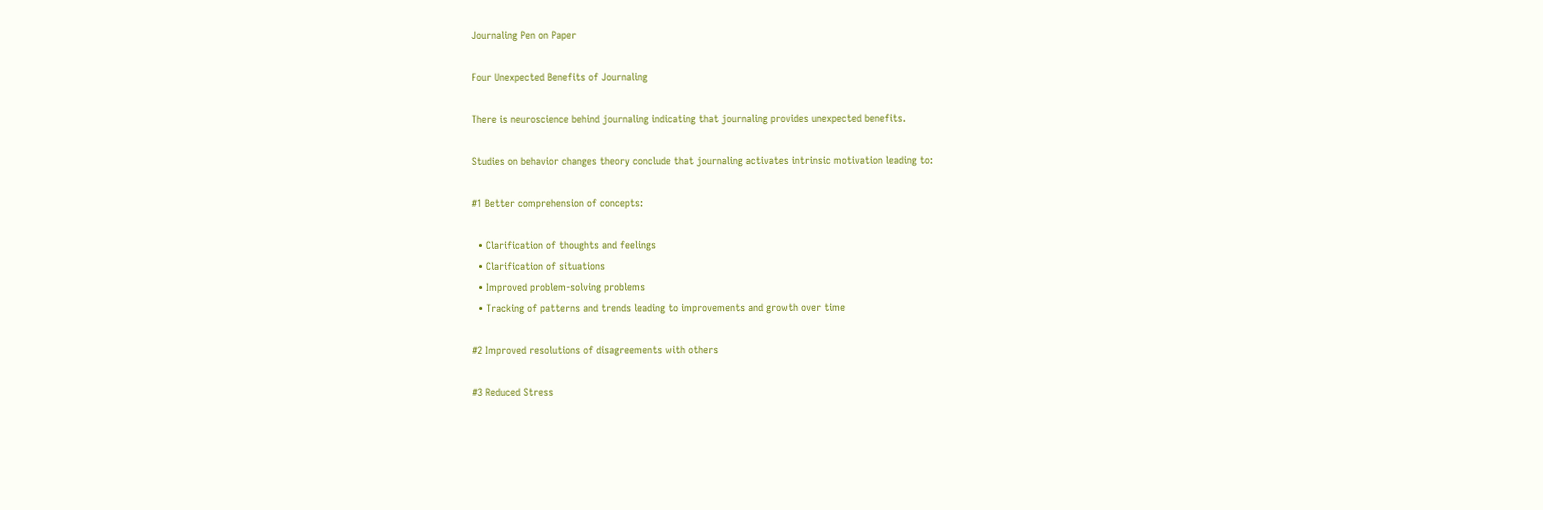Journaling Pen on Paper

Four Unexpected Benefits of Journaling

There is neuroscience behind journaling indicating that journaling provides unexpected benefits.

Studies on behavior changes theory conclude that journaling activates intrinsic motivation leading to:

#1 Better comprehension of concepts:

  • Clarification of thoughts and feelings
  • Clarification of situations
  • Improved problem-solving problems
  • Tracking of patterns and trends leading to improvements and growth over time

#2 Improved resolutions of disagreements with others

#3 Reduced Stress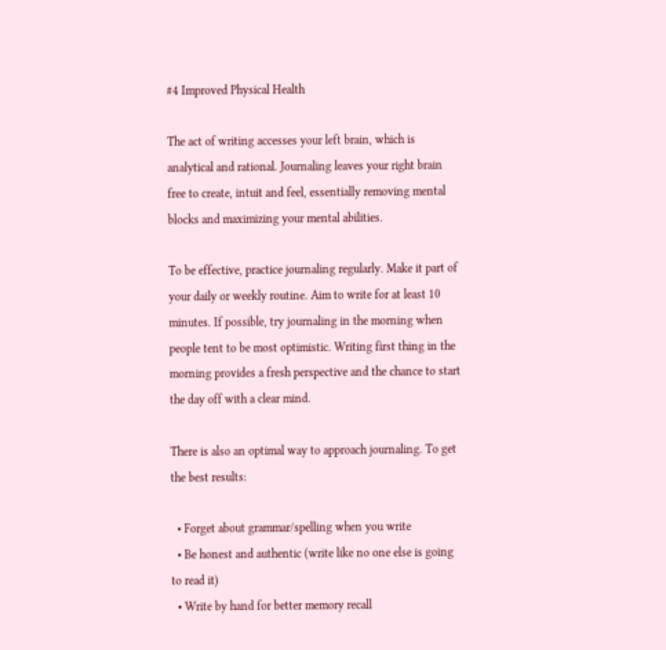#4 Improved Physical Health

The act of writing accesses your left brain, which is analytical and rational. Journaling leaves your right brain free to create, intuit and feel, essentially removing mental blocks and maximizing your mental abilities.

To be effective, practice journaling regularly. Make it part of your daily or weekly routine. Aim to write for at least 10 minutes. If possible, try journaling in the morning when people tent to be most optimistic. Writing first thing in the morning provides a fresh perspective and the chance to start the day off with a clear mind.

There is also an optimal way to approach journaling. To get the best results:

  • Forget about grammar/spelling when you write
  • Be honest and authentic (write like no one else is going to read it)
  • Write by hand for better memory recall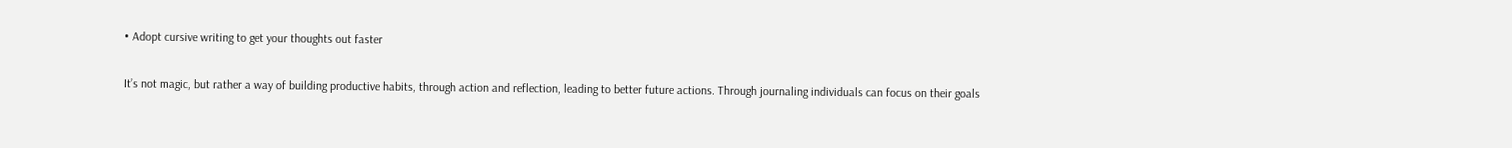• Adopt cursive writing to get your thoughts out faster

It’s not magic, but rather a way of building productive habits, through action and reflection, leading to better future actions. Through journaling individuals can focus on their goals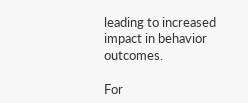leading to increased impact in behavior outcomes.

For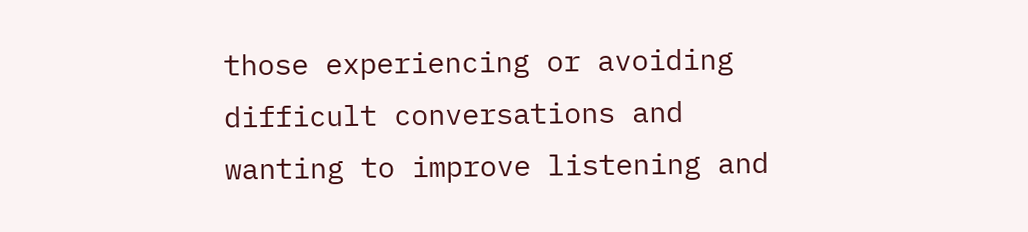those experiencing or avoiding difficult conversations and wanting to improve listening and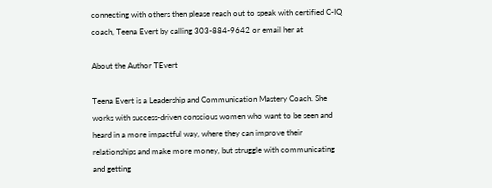connecting with others then please reach out to speak with certified C-IQ coach, Teena Evert by calling 303-884-9642 or email her at

About the Author TEvert

Teena Evert is a Leadership and Communication Mastery Coach. She works with success-driven conscious women who want to be seen and heard in a more impactful way, where they can improve their relationships and make more money, but struggle with communicating and getting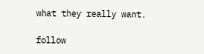what they really want.

follow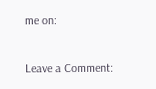me on:

Leave a Comment: